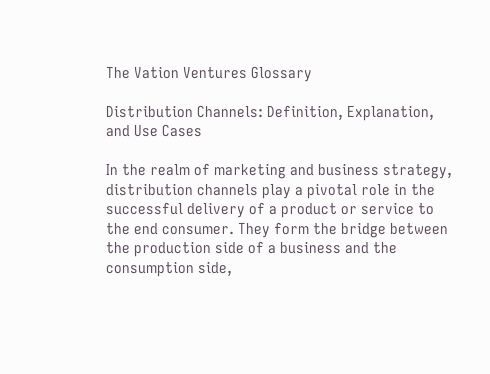The Vation Ventures Glossary

Distribution Channels: Definition, Explanation, and Use Cases

In the realm of marketing and business strategy, distribution channels play a pivotal role in the successful delivery of a product or service to the end consumer. They form the bridge between the production side of a business and the consumption side,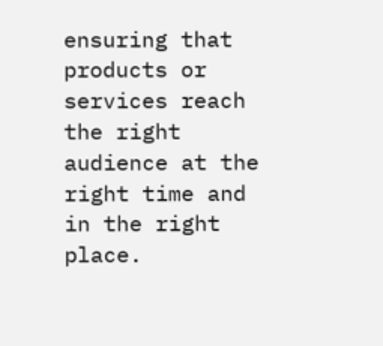ensuring that products or services reach the right audience at the right time and in the right place.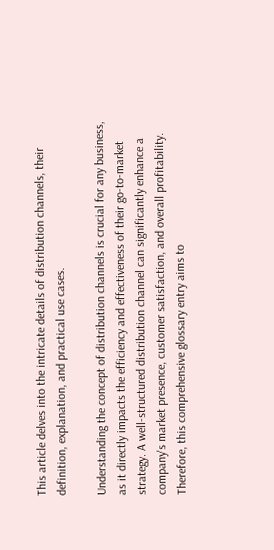This article delves into the intricate details of distribution channels, their definition, explanation, and practical use cases.

Understanding the concept of distribution channels is crucial for any business, as it directly impacts the efficiency and effectiveness of their go-to-market strategy. A well-structured distribution channel can significantly enhance a company's market presence, customer satisfaction, and overall profitability. Therefore, this comprehensive glossary entry aims to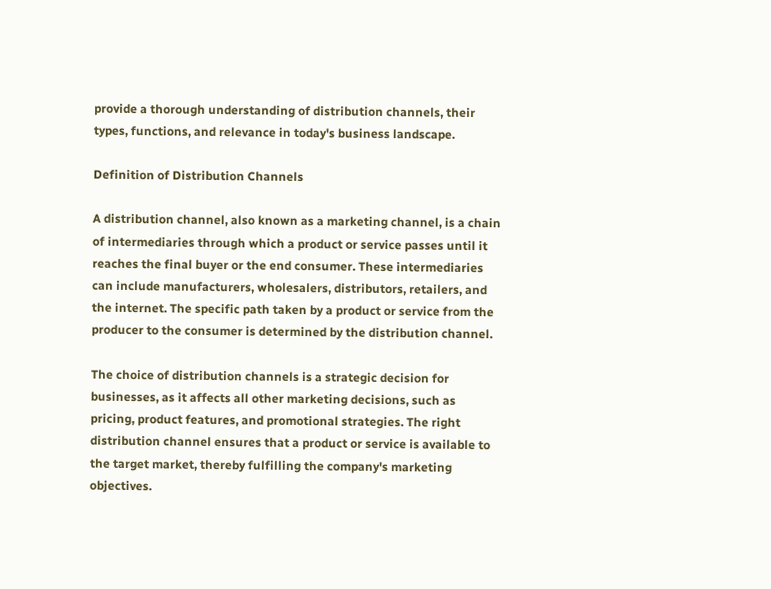provide a thorough understanding of distribution channels, their types, functions, and relevance in today's business landscape.

Definition of Distribution Channels

A distribution channel, also known as a marketing channel, is a chain of intermediaries through which a product or service passes until it reaches the final buyer or the end consumer. These intermediaries can include manufacturers, wholesalers, distributors, retailers, and the internet. The specific path taken by a product or service from the producer to the consumer is determined by the distribution channel.

The choice of distribution channels is a strategic decision for businesses, as it affects all other marketing decisions, such as pricing, product features, and promotional strategies. The right distribution channel ensures that a product or service is available to the target market, thereby fulfilling the company's marketing objectives.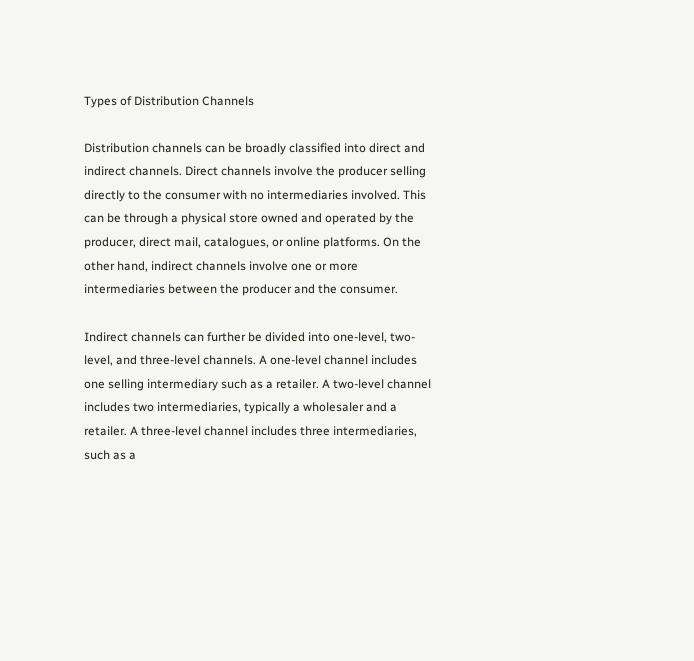Types of Distribution Channels

Distribution channels can be broadly classified into direct and indirect channels. Direct channels involve the producer selling directly to the consumer with no intermediaries involved. This can be through a physical store owned and operated by the producer, direct mail, catalogues, or online platforms. On the other hand, indirect channels involve one or more intermediaries between the producer and the consumer.

Indirect channels can further be divided into one-level, two-level, and three-level channels. A one-level channel includes one selling intermediary such as a retailer. A two-level channel includes two intermediaries, typically a wholesaler and a retailer. A three-level channel includes three intermediaries, such as a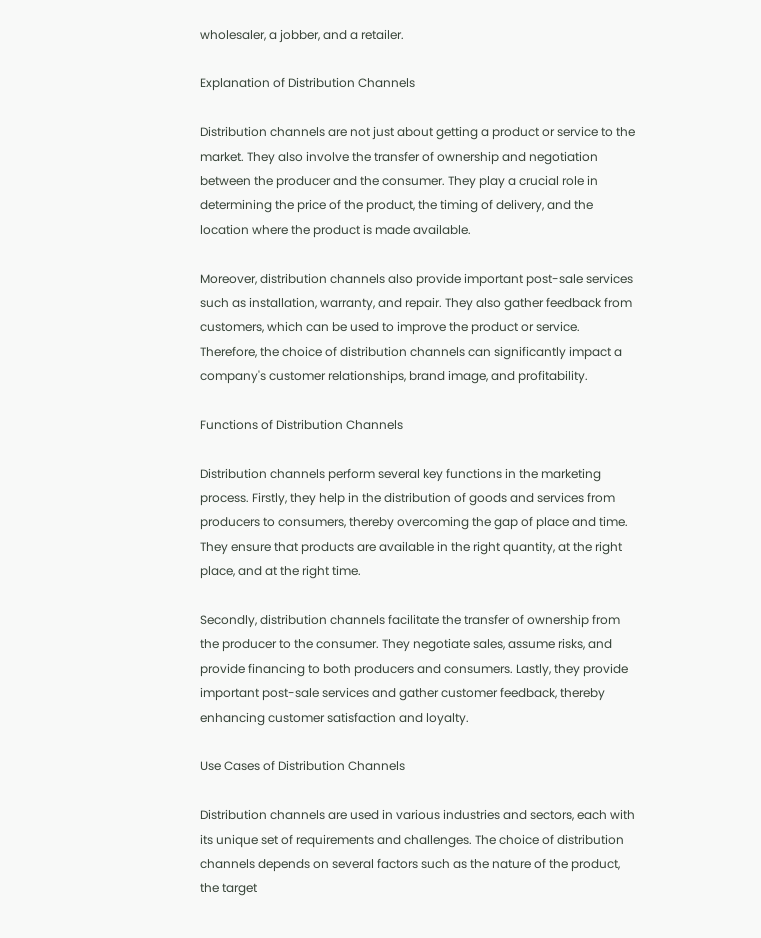wholesaler, a jobber, and a retailer.

Explanation of Distribution Channels

Distribution channels are not just about getting a product or service to the market. They also involve the transfer of ownership and negotiation between the producer and the consumer. They play a crucial role in determining the price of the product, the timing of delivery, and the location where the product is made available.

Moreover, distribution channels also provide important post-sale services such as installation, warranty, and repair. They also gather feedback from customers, which can be used to improve the product or service. Therefore, the choice of distribution channels can significantly impact a company's customer relationships, brand image, and profitability.

Functions of Distribution Channels

Distribution channels perform several key functions in the marketing process. Firstly, they help in the distribution of goods and services from producers to consumers, thereby overcoming the gap of place and time. They ensure that products are available in the right quantity, at the right place, and at the right time.

Secondly, distribution channels facilitate the transfer of ownership from the producer to the consumer. They negotiate sales, assume risks, and provide financing to both producers and consumers. Lastly, they provide important post-sale services and gather customer feedback, thereby enhancing customer satisfaction and loyalty.

Use Cases of Distribution Channels

Distribution channels are used in various industries and sectors, each with its unique set of requirements and challenges. The choice of distribution channels depends on several factors such as the nature of the product, the target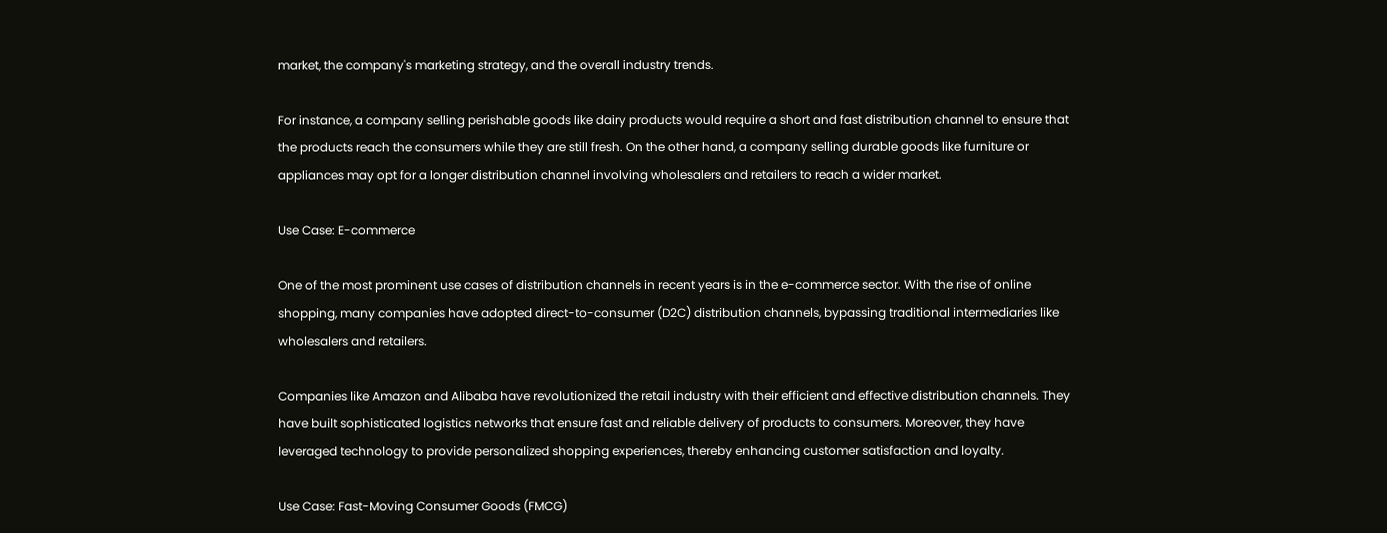market, the company's marketing strategy, and the overall industry trends.

For instance, a company selling perishable goods like dairy products would require a short and fast distribution channel to ensure that the products reach the consumers while they are still fresh. On the other hand, a company selling durable goods like furniture or appliances may opt for a longer distribution channel involving wholesalers and retailers to reach a wider market.

Use Case: E-commerce

One of the most prominent use cases of distribution channels in recent years is in the e-commerce sector. With the rise of online shopping, many companies have adopted direct-to-consumer (D2C) distribution channels, bypassing traditional intermediaries like wholesalers and retailers.

Companies like Amazon and Alibaba have revolutionized the retail industry with their efficient and effective distribution channels. They have built sophisticated logistics networks that ensure fast and reliable delivery of products to consumers. Moreover, they have leveraged technology to provide personalized shopping experiences, thereby enhancing customer satisfaction and loyalty.

Use Case: Fast-Moving Consumer Goods (FMCG)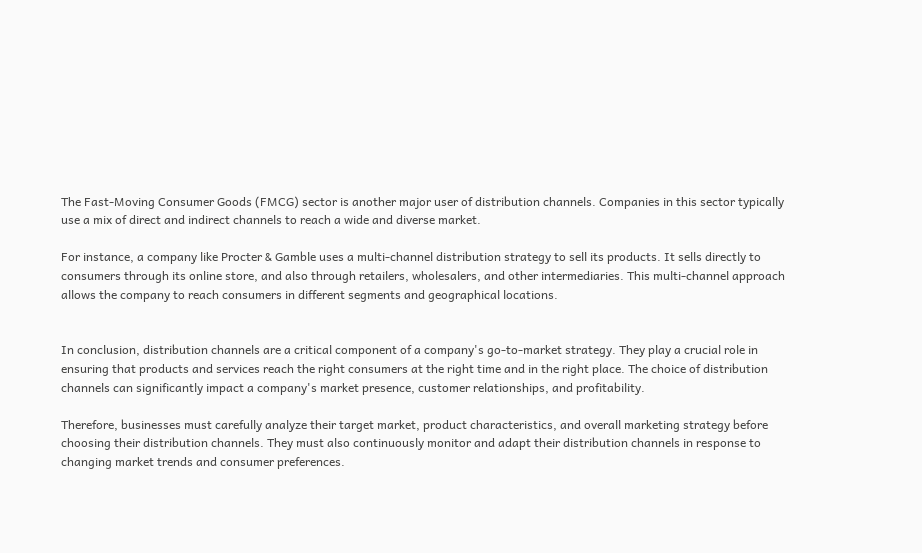The Fast-Moving Consumer Goods (FMCG) sector is another major user of distribution channels. Companies in this sector typically use a mix of direct and indirect channels to reach a wide and diverse market.

For instance, a company like Procter & Gamble uses a multi-channel distribution strategy to sell its products. It sells directly to consumers through its online store, and also through retailers, wholesalers, and other intermediaries. This multi-channel approach allows the company to reach consumers in different segments and geographical locations.


In conclusion, distribution channels are a critical component of a company's go-to-market strategy. They play a crucial role in ensuring that products and services reach the right consumers at the right time and in the right place. The choice of distribution channels can significantly impact a company's market presence, customer relationships, and profitability.

Therefore, businesses must carefully analyze their target market, product characteristics, and overall marketing strategy before choosing their distribution channels. They must also continuously monitor and adapt their distribution channels in response to changing market trends and consumer preferences.